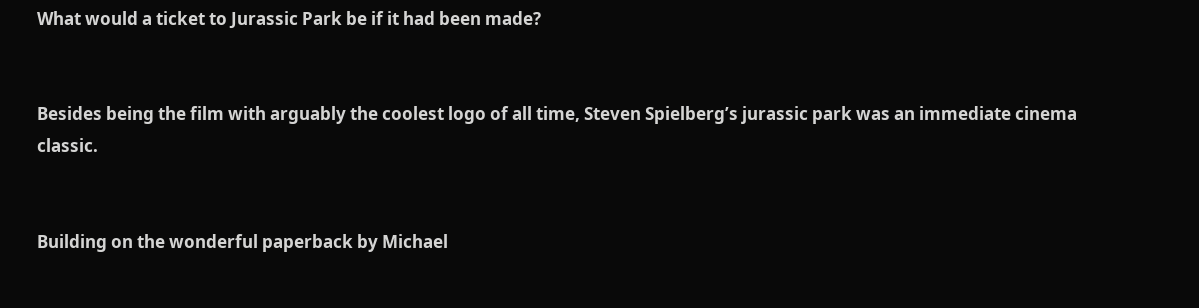What would a ticket to Jurassic Park be if it had been made?


Besides being the film with arguably the coolest logo of all time, Steven Spielberg’s jurassic park was an immediate cinema classic.


Building on the wonderful paperback by Michael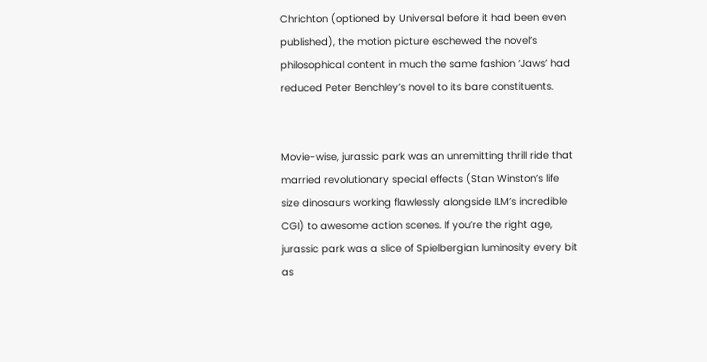Chrichton (optioned by Universal before it had been even published), the motion picture eschewed the novel’s philosophical content in much the same fashion ‘Jaws’ had reduced Peter Benchley’s novel to its bare constituents.


Movie-wise, jurassic park was an unremitting thrill ride that married revolutionary special effects (Stan Winston’s life size dinosaurs working flawlessly alongside ILM’s incredible CGI) to awesome action scenes. If you’re the right age, jurassic park was a slice of Spielbergian luminosity every bit as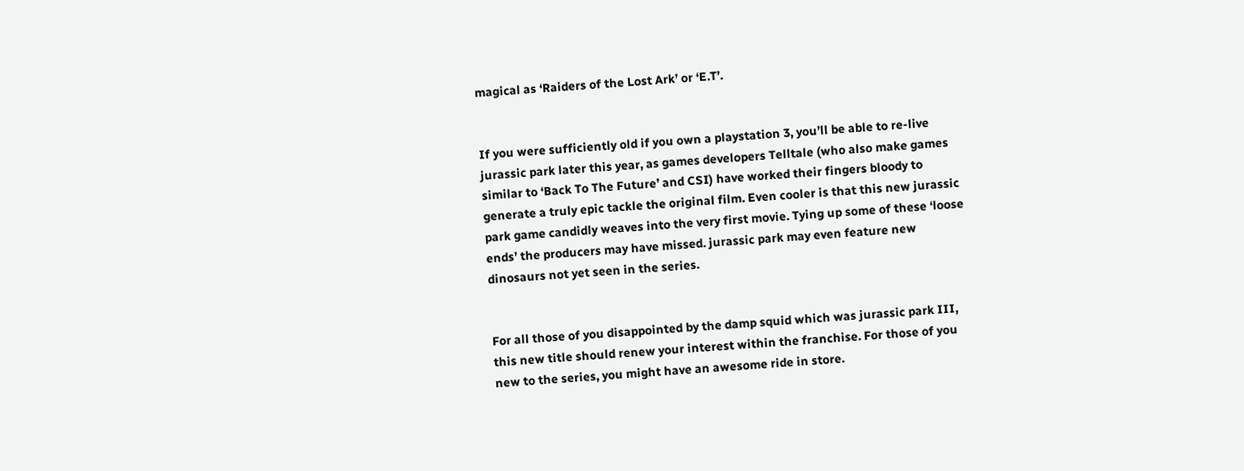magical as ‘Raiders of the Lost Ark’ or ‘E.T’.


If you were sufficiently old if you own a playstation 3, you’ll be able to re-live jurassic park later this year, as games developers Telltale (who also make games similar to ‘Back To The Future’ and CSI) have worked their fingers bloody to generate a truly epic tackle the original film. Even cooler is that this new jurassic park game candidly weaves into the very first movie. Tying up some of these ‘loose ends’ the producers may have missed. jurassic park may even feature new dinosaurs not yet seen in the series.


For all those of you disappointed by the damp squid which was jurassic park III, this new title should renew your interest within the franchise. For those of you new to the series, you might have an awesome ride in store.